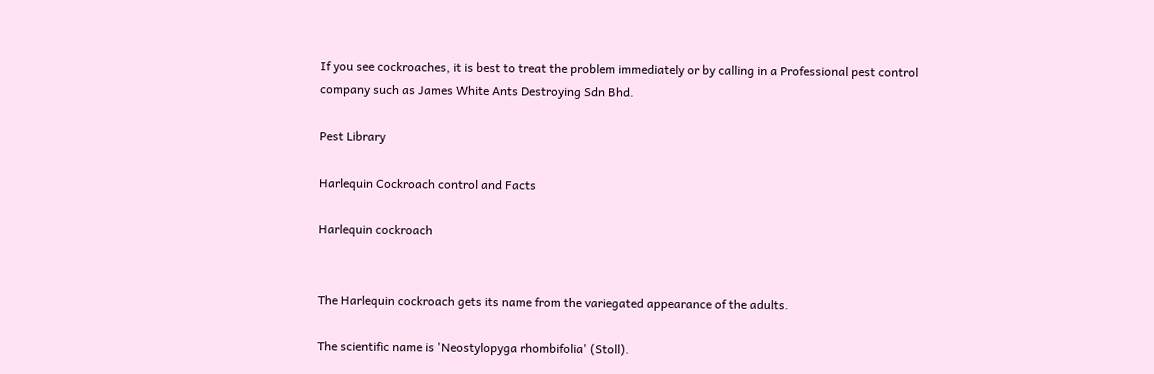If you see cockroaches, it is best to treat the problem immediately or by calling in a Professional pest control company such as James White Ants Destroying Sdn Bhd.

Pest Library

Harlequin Cockroach control and Facts

Harlequin cockroach


The Harlequin cockroach gets its name from the variegated appearance of the adults.

The scientific name is 'Neostylopyga rhombifolia' (Stoll).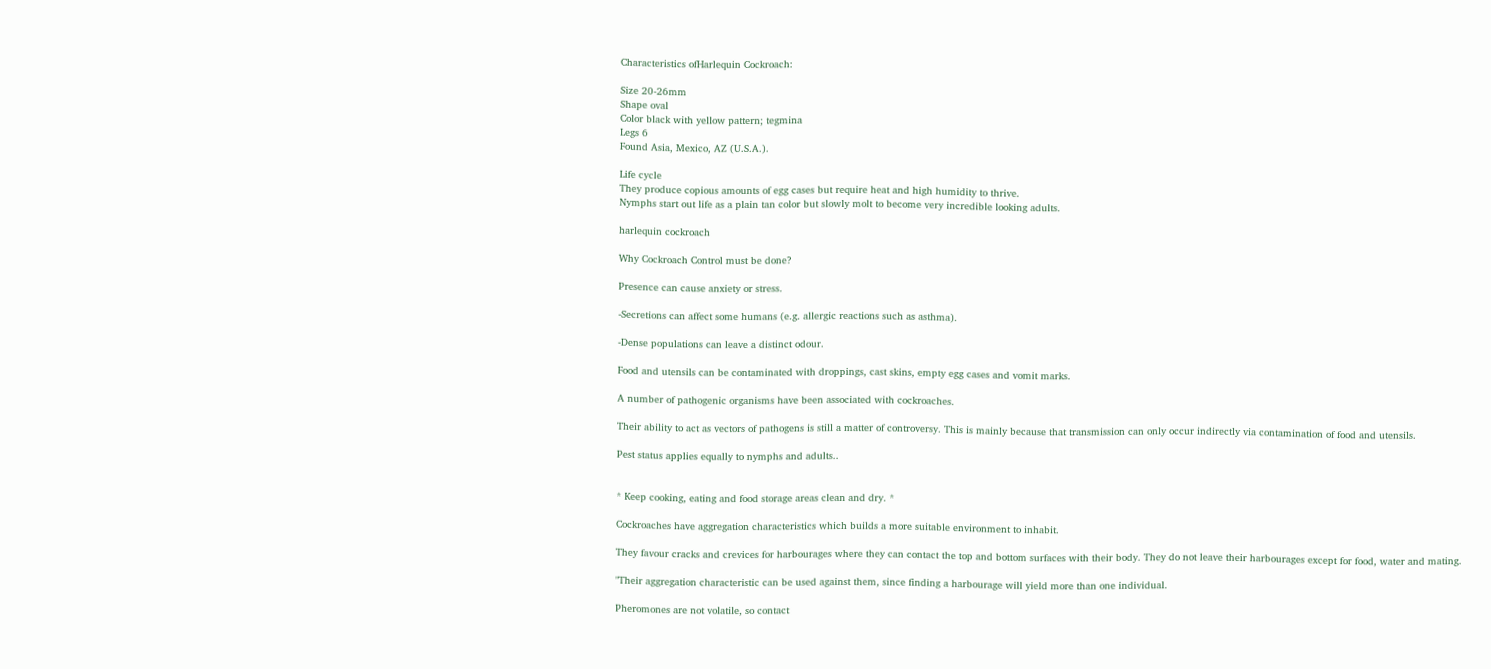Characteristics ofHarlequin Cockroach:

Size 20-26mm
Shape oval
Color black with yellow pattern; tegmina
Legs 6
Found Asia, Mexico, AZ (U.S.A.).

Life cycle
They produce copious amounts of egg cases but require heat and high humidity to thrive.
Nymphs start out life as a plain tan color but slowly molt to become very incredible looking adults.

harlequin cockroach

Why Cockroach Control must be done?

Presence can cause anxiety or stress.

-Secretions can affect some humans (e.g. allergic reactions such as asthma).

-Dense populations can leave a distinct odour.

Food and utensils can be contaminated with droppings, cast skins, empty egg cases and vomit marks.

A number of pathogenic organisms have been associated with cockroaches.

Their ability to act as vectors of pathogens is still a matter of controversy. This is mainly because that transmission can only occur indirectly via contamination of food and utensils.

Pest status applies equally to nymphs and adults..


* Keep cooking, eating and food storage areas clean and dry. *

Cockroaches have aggregation characteristics which builds a more suitable environment to inhabit.

They favour cracks and crevices for harbourages where they can contact the top and bottom surfaces with their body. They do not leave their harbourages except for food, water and mating.

"Their aggregation characteristic can be used against them, since finding a harbourage will yield more than one individual.

Pheromones are not volatile, so contact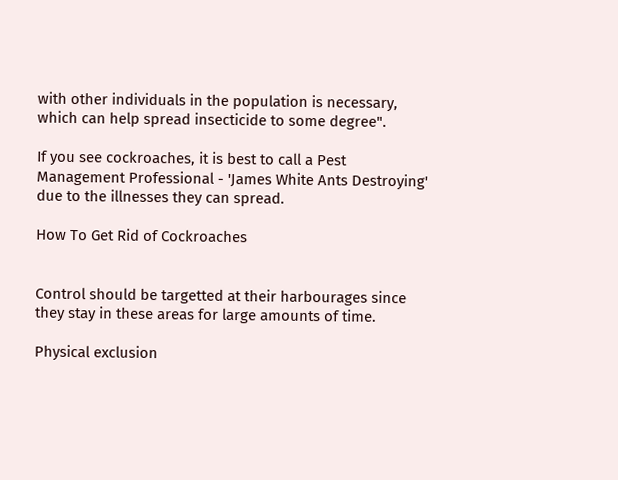with other individuals in the population is necessary, which can help spread insecticide to some degree".

If you see cockroaches, it is best to call a Pest Management Professional - 'James White Ants Destroying' due to the illnesses they can spread.

How To Get Rid of Cockroaches


Control should be targetted at their harbourages since they stay in these areas for large amounts of time.

Physical exclusion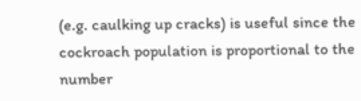(e.g. caulking up cracks) is useful since the cockroach population is proportional to the number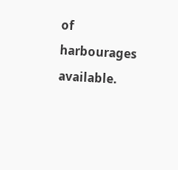of harbourages available.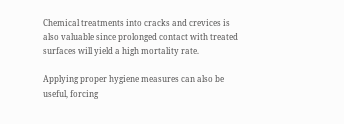Chemical treatments into cracks and crevices is also valuable since prolonged contact with treated surfaces will yield a high mortality rate.

Applying proper hygiene measures can also be useful, forcing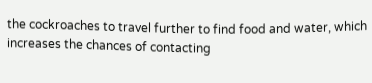the cockroaches to travel further to find food and water, which increases the chances of contacting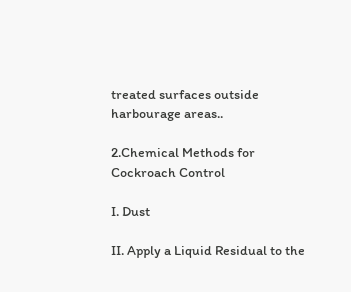treated surfaces outside harbourage areas..

2.Chemical Methods for Cockroach Control

I. Dust

II. Apply a Liquid Residual to the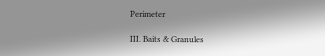Perimeter

III. Baits & Granules